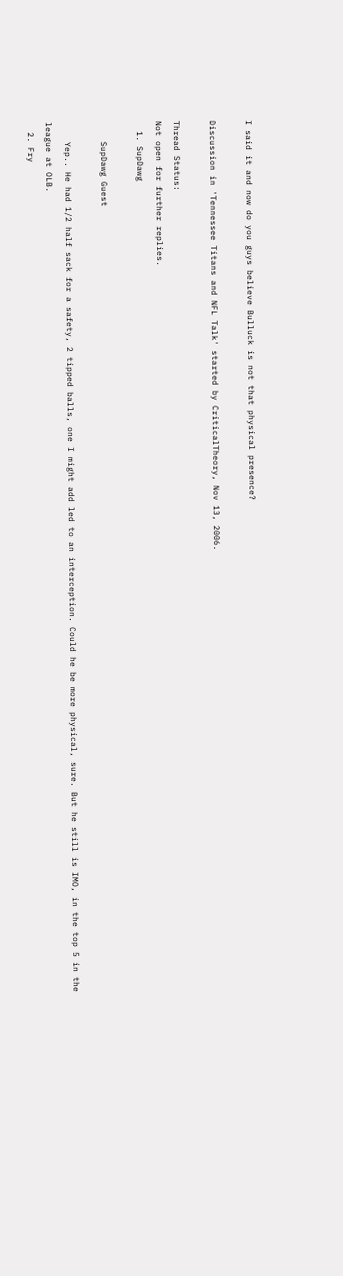I said it and now do you guys believe Bulluck is not that physical presence?

Discussion in 'Tennessee Titans and NFL Talk' started by CriticalTheory, Nov 13, 2006.

Thread Status:
Not open for further replies.
  1. SupDawg

    SupDawg Guest

    Yep.. He had 1/2 half sack for a safety, 2 tipped balls, one I might add led to an interception. Could he be more physical, sure. But he still is IMO, in the top 5 in the league at OLB.
  2. Fry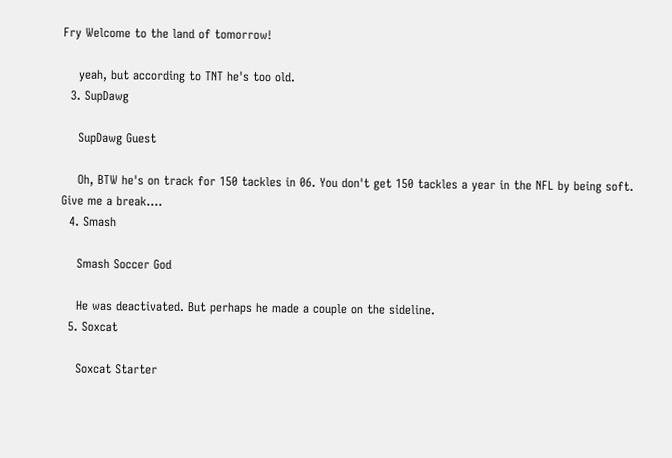Fry Welcome to the land of tomorrow!

    yeah, but according to TNT he's too old.
  3. SupDawg

    SupDawg Guest

    Oh, BTW he's on track for 150 tackles in 06. You don't get 150 tackles a year in the NFL by being soft. Give me a break....
  4. Smash

    Smash Soccer God

    He was deactivated. But perhaps he made a couple on the sideline.
  5. Soxcat

    Soxcat Starter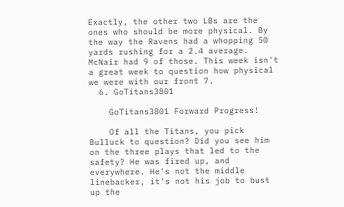Exactly, the other two LBs are the ones who should be more physical. By the way the Ravens had a whopping 50 yards rushing for a 2.4 average. McNair had 9 of those. This week isn't a great week to question how physical we were with our front 7.
  6. GoTitans3801

    GoTitans3801 Forward Progress!

    Of all the Titans, you pick Bulluck to question? Did you see him on the three plays that led to the safety? He was fired up, and everywhere. He's not the middle linebacker, it's not his job to bust up the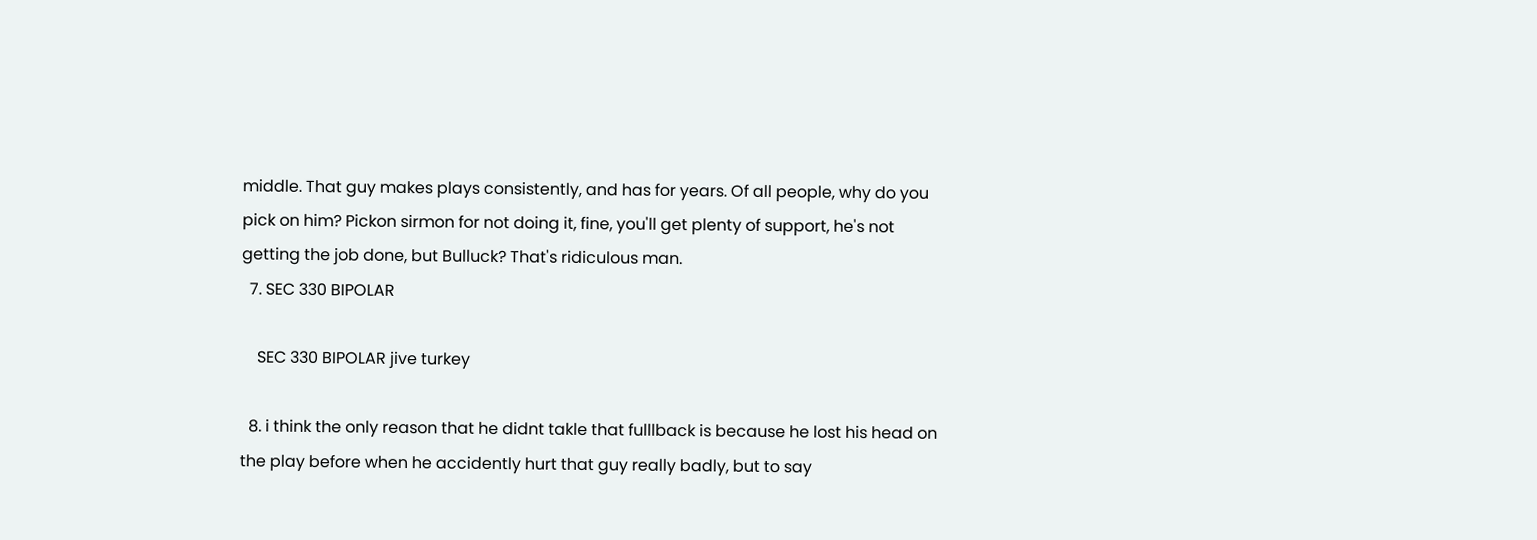middle. That guy makes plays consistently, and has for years. Of all people, why do you pick on him? Pickon sirmon for not doing it, fine, you'll get plenty of support, he's not getting the job done, but Bulluck? That's ridiculous man.
  7. SEC 330 BIPOLAR

    SEC 330 BIPOLAR jive turkey

  8. i think the only reason that he didnt takle that fulllback is because he lost his head on the play before when he accidently hurt that guy really badly, but to say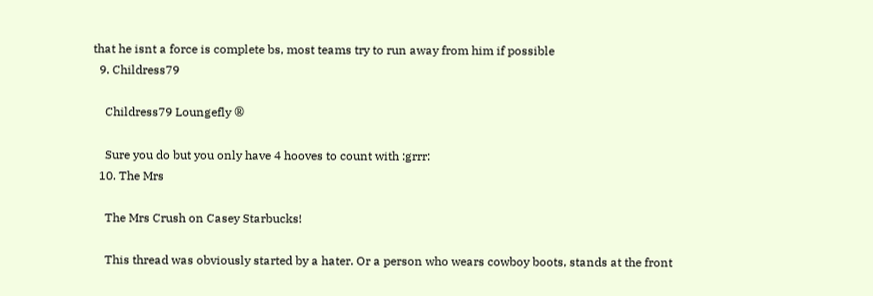that he isnt a force is complete bs, most teams try to run away from him if possible
  9. Childress79

    Childress79 Loungefly ®

    Sure you do but you only have 4 hooves to count with :grrr:
  10. The Mrs

    The Mrs Crush on Casey Starbucks!

    This thread was obviously started by a hater. Or a person who wears cowboy boots, stands at the front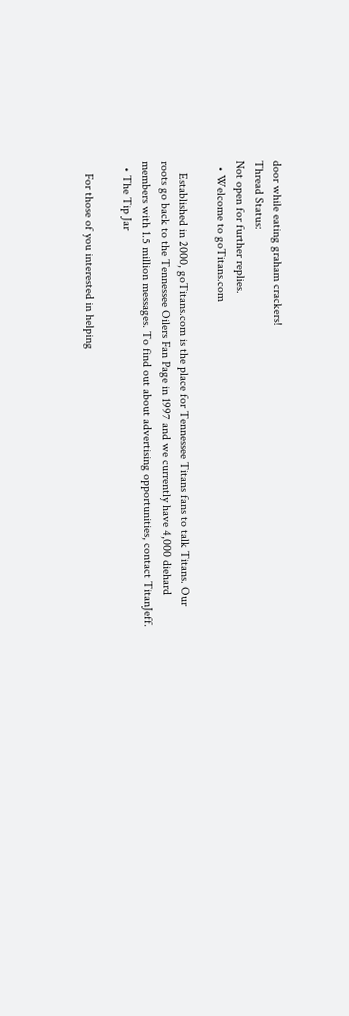door while eating graham crackers!
Thread Status:
Not open for further replies.
  • Welcome to goTitans.com

    Established in 2000, goTitans.com is the place for Tennessee Titans fans to talk Titans. Our roots go back to the Tennessee Oilers Fan Page in 1997 and we currently have 4,000 diehard members with 1.5 million messages. To find out about advertising opportunities, contact TitanJeff.
  • The Tip Jar

    For those of you interested in helping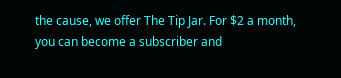the cause, we offer The Tip Jar. For $2 a month, you can become a subscriber and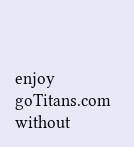enjoy goTitans.com without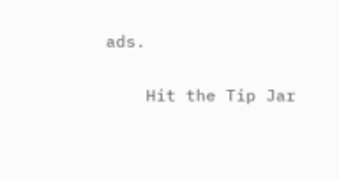ads.

    Hit the Tip Jar